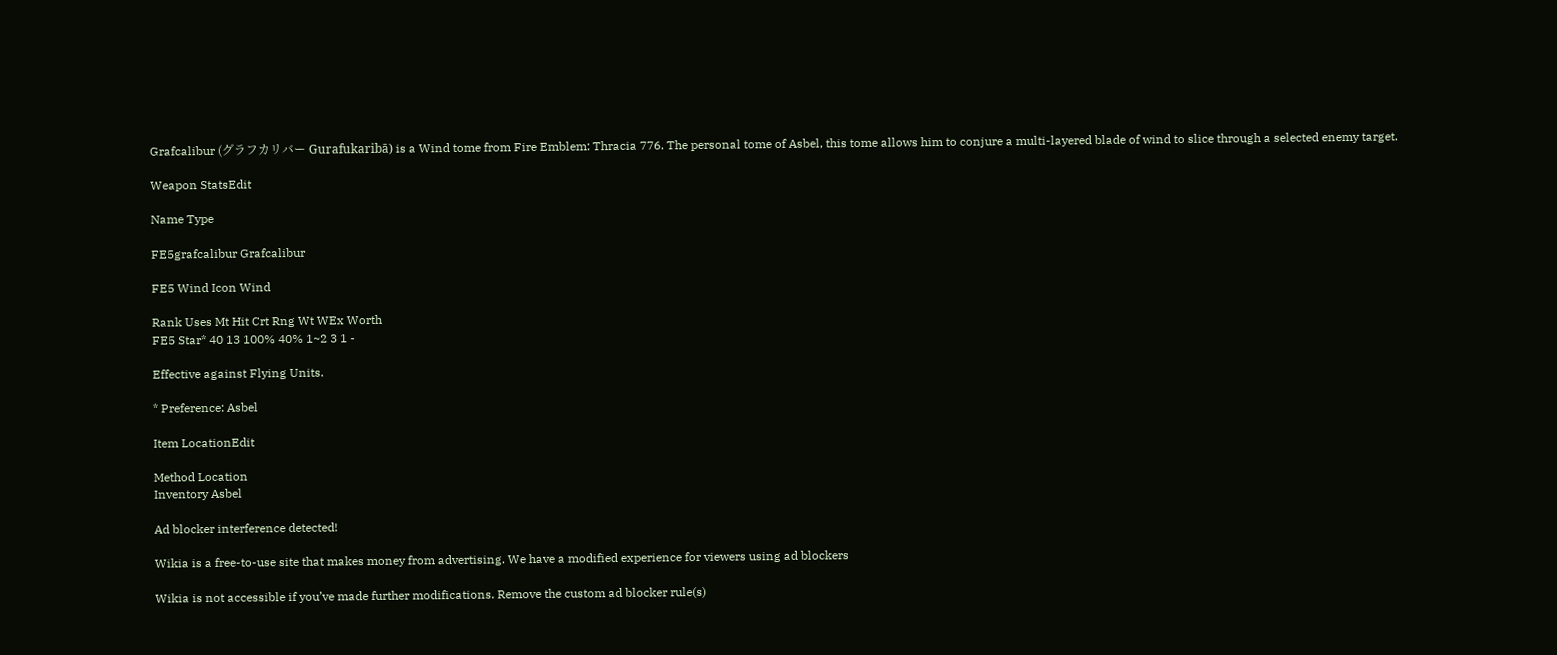Grafcalibur (グラフカリバー Gurafukaribā) is a Wind tome from Fire Emblem: Thracia 776. The personal tome of Asbel, this tome allows him to conjure a multi-layered blade of wind to slice through a selected enemy target.

Weapon StatsEdit

Name Type

FE5grafcalibur Grafcalibur

FE5 Wind Icon Wind

Rank Uses Mt Hit Crt Rng Wt WEx Worth
FE5 Star* 40 13 100% 40% 1~2 3 1 -

Effective against Flying Units.

* Preference: Asbel

Item LocationEdit

Method Location
Inventory Asbel

Ad blocker interference detected!

Wikia is a free-to-use site that makes money from advertising. We have a modified experience for viewers using ad blockers

Wikia is not accessible if you’ve made further modifications. Remove the custom ad blocker rule(s)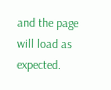and the page will load as expected.